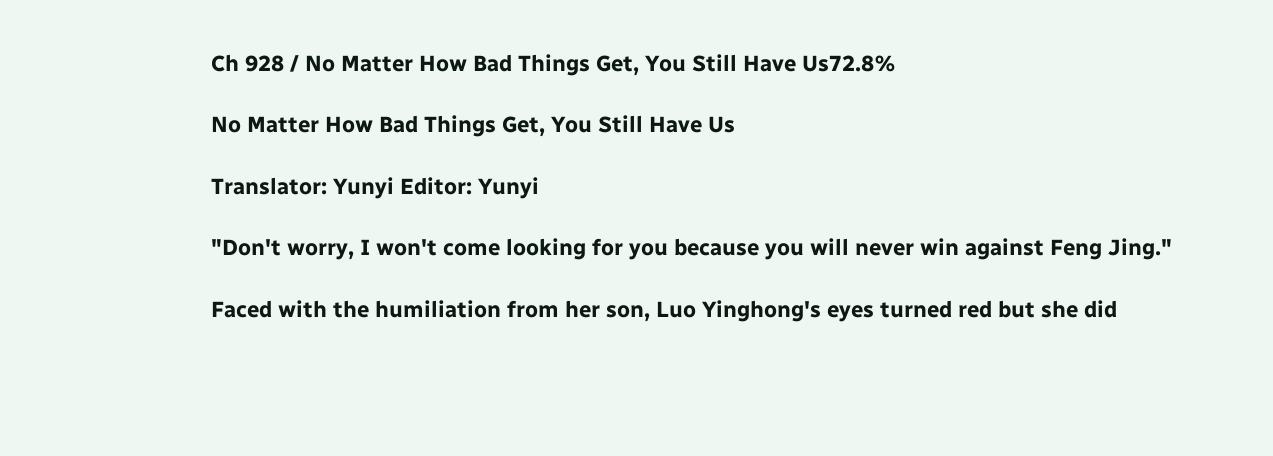Ch 928 / No Matter How Bad Things Get, You Still Have Us72.8%

No Matter How Bad Things Get, You Still Have Us

Translator: Yunyi Editor: Yunyi

"Don't worry, I won't come looking for you because you will never win against Feng Jing."

Faced with the humiliation from her son, Luo Yinghong's eyes turned red but she did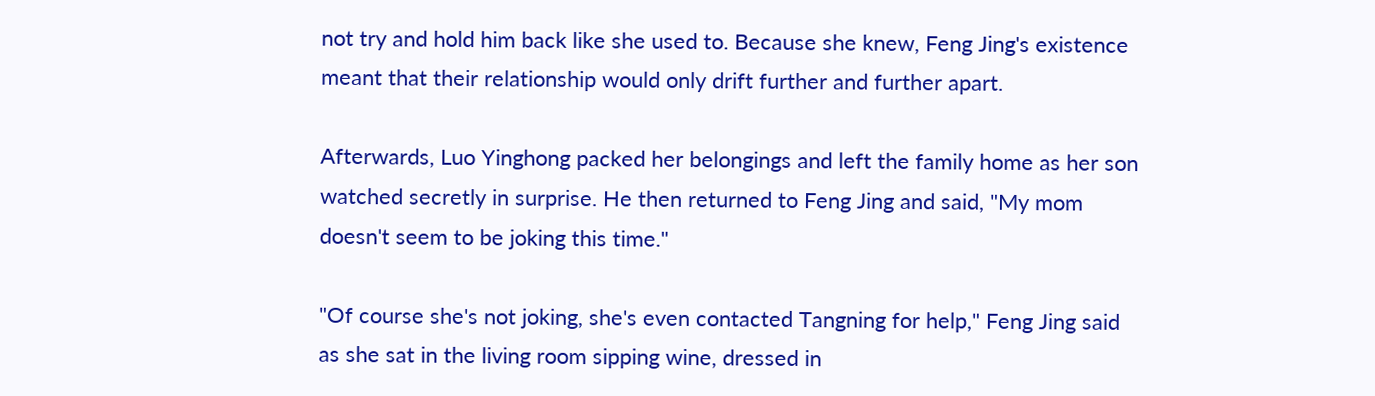not try and hold him back like she used to. Because she knew, Feng Jing's existence meant that their relationship would only drift further and further apart.

Afterwards, Luo Yinghong packed her belongings and left the family home as her son watched secretly in surprise. He then returned to Feng Jing and said, "My mom doesn't seem to be joking this time."

"Of course she's not joking, she's even contacted Tangning for help," Feng Jing said as she sat in the living room sipping wine, dressed in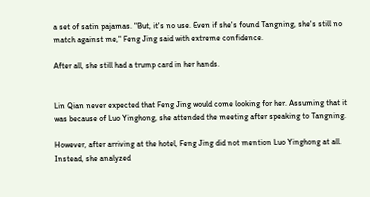a set of satin pajamas. "But, it's no use. Even if she's found Tangning, she's still no match against me," Feng Jing said with extreme confidence.

After all, she still had a trump card in her hands.


Lin Qian never expected that Feng Jing would come looking for her. Assuming that it was because of Luo Yinghong, she attended the meeting after speaking to Tangning.

However, after arriving at the hotel, Feng Jing did not mention Luo Yinghong at all. Instead, she analyzed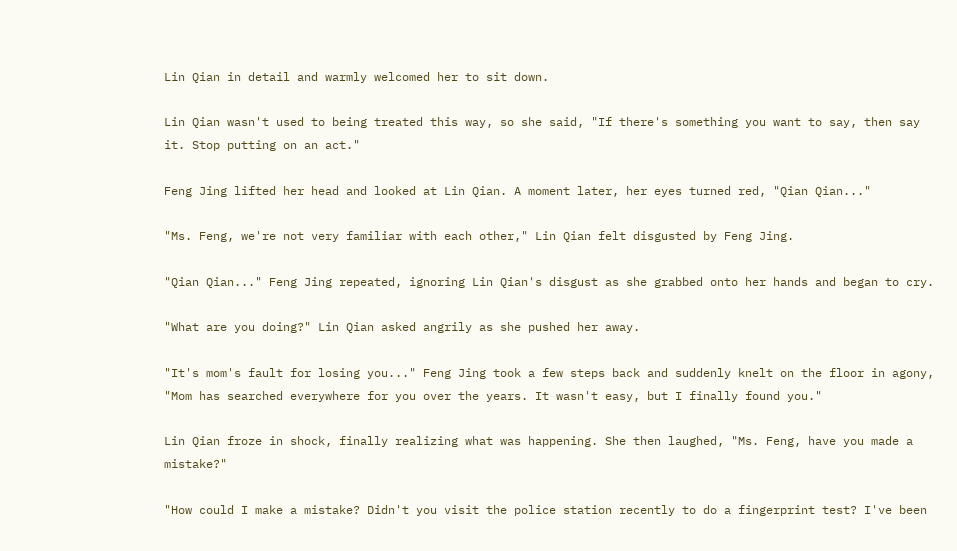Lin Qian in detail and warmly welcomed her to sit down.

Lin Qian wasn't used to being treated this way, so she said, "If there's something you want to say, then say it. Stop putting on an act."

Feng Jing lifted her head and looked at Lin Qian. A moment later, her eyes turned red, "Qian Qian..."

"Ms. Feng, we're not very familiar with each other," Lin Qian felt disgusted by Feng Jing.

"Qian Qian..." Feng Jing repeated, ignoring Lin Qian's disgust as she grabbed onto her hands and began to cry.

"What are you doing?" Lin Qian asked angrily as she pushed her away.

"It's mom's fault for losing you..." Feng Jing took a few steps back and suddenly knelt on the floor in agony, "Mom has searched everywhere for you over the years. It wasn't easy, but I finally found you."

Lin Qian froze in shock, finally realizing what was happening. She then laughed, "Ms. Feng, have you made a mistake?"

"How could I make a mistake? Didn't you visit the police station recently to do a fingerprint test? I've been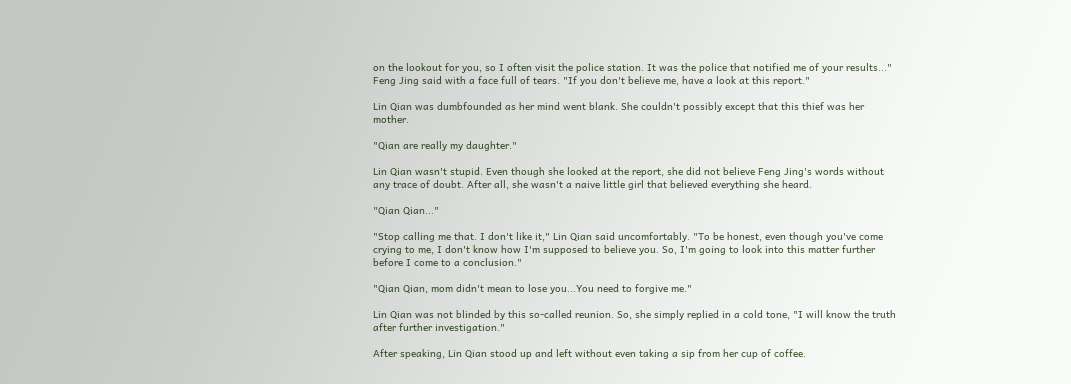on the lookout for you, so I often visit the police station. It was the police that notified me of your results..." Feng Jing said with a face full of tears. "If you don't believe me, have a look at this report."

Lin Qian was dumbfounded as her mind went blank. She couldn't possibly except that this thief was her mother.

"Qian are really my daughter."

Lin Qian wasn't stupid. Even though she looked at the report, she did not believe Feng Jing's words without any trace of doubt. After all, she wasn't a naive little girl that believed everything she heard.

"Qian Qian..."

"Stop calling me that. I don't like it," Lin Qian said uncomfortably. "To be honest, even though you've come crying to me, I don't know how I'm supposed to believe you. So, I'm going to look into this matter further before I come to a conclusion."

"Qian Qian, mom didn't mean to lose you...You need to forgive me."

Lin Qian was not blinded by this so-called reunion. So, she simply replied in a cold tone, "I will know the truth after further investigation."

After speaking, Lin Qian stood up and left without even taking a sip from her cup of coffee.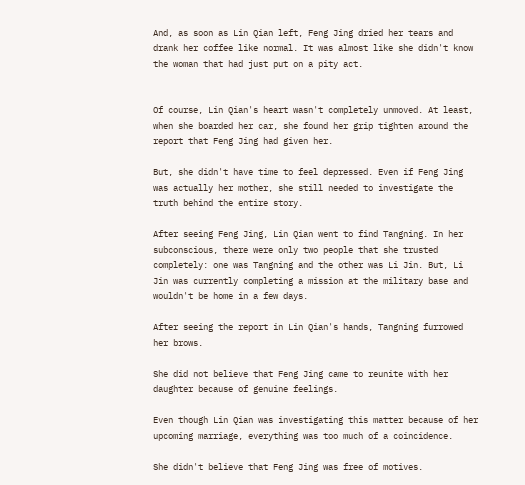And, as soon as Lin Qian left, Feng Jing dried her tears and drank her coffee like normal. It was almost like she didn't know the woman that had just put on a pity act.


Of course, Lin Qian's heart wasn't completely unmoved. At least, when she boarded her car, she found her grip tighten around the report that Feng Jing had given her.

But, she didn't have time to feel depressed. Even if Feng Jing was actually her mother, she still needed to investigate the truth behind the entire story.

After seeing Feng Jing, Lin Qian went to find Tangning. In her subconscious, there were only two people that she trusted completely: one was Tangning and the other was Li Jin. But, Li Jin was currently completing a mission at the military base and wouldn't be home in a few days.

After seeing the report in Lin Qian's hands, Tangning furrowed her brows.

She did not believe that Feng Jing came to reunite with her daughter because of genuine feelings.

Even though Lin Qian was investigating this matter because of her upcoming marriage, everything was too much of a coincidence.

She didn't believe that Feng Jing was free of motives.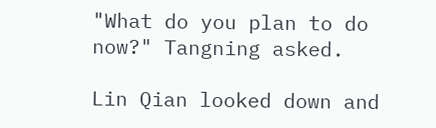"What do you plan to do now?" Tangning asked.

Lin Qian looked down and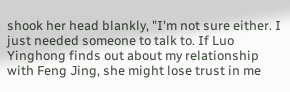shook her head blankly, "I'm not sure either. I just needed someone to talk to. If Luo Yinghong finds out about my relationship with Feng Jing, she might lose trust in me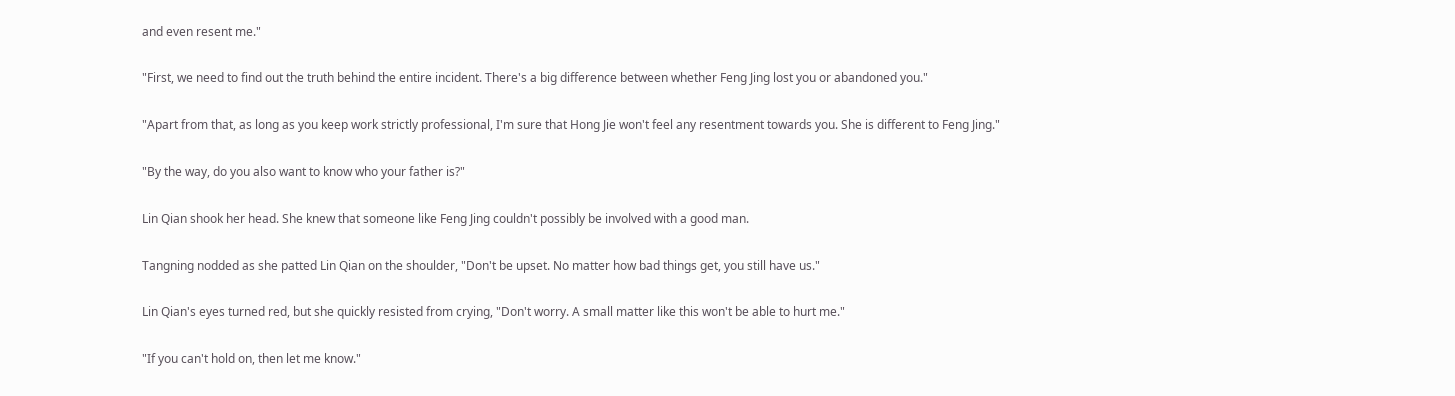and even resent me."

"First, we need to find out the truth behind the entire incident. There's a big difference between whether Feng Jing lost you or abandoned you."

"Apart from that, as long as you keep work strictly professional, I'm sure that Hong Jie won't feel any resentment towards you. She is different to Feng Jing."

"By the way, do you also want to know who your father is?"

Lin Qian shook her head. She knew that someone like Feng Jing couldn't possibly be involved with a good man.

Tangning nodded as she patted Lin Qian on the shoulder, "Don't be upset. No matter how bad things get, you still have us."

Lin Qian's eyes turned red, but she quickly resisted from crying, "Don't worry. A small matter like this won't be able to hurt me."

"If you can't hold on, then let me know."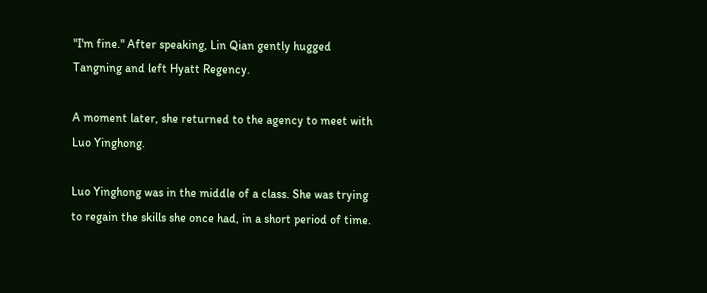"I'm fine." After speaking, Lin Qian gently hugged Tangning and left Hyatt Regency.

A moment later, she returned to the agency to meet with Luo Yinghong.

Luo Yinghong was in the middle of a class. She was trying to regain the skills she once had, in a short period of time.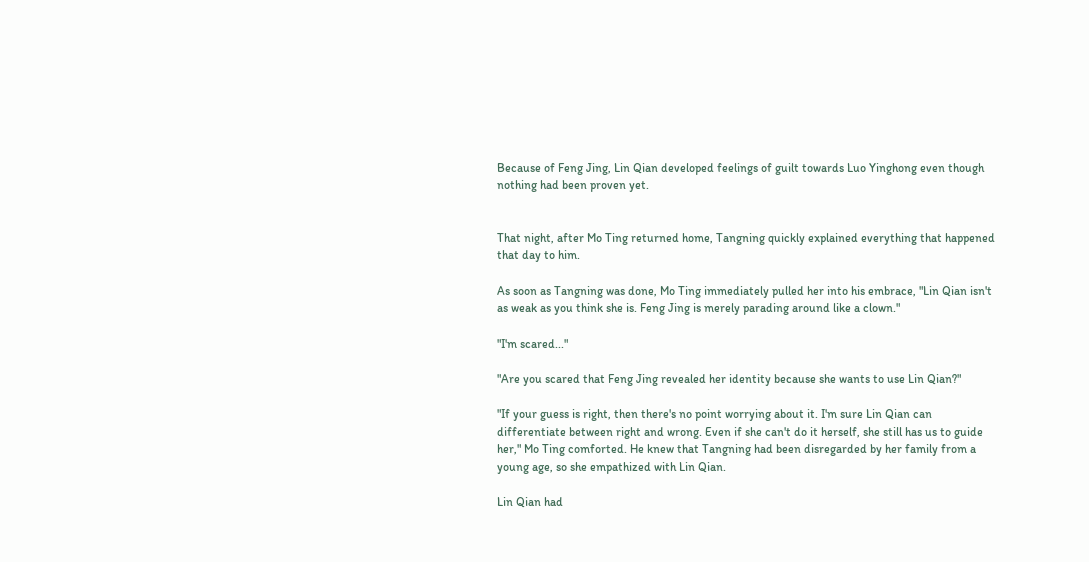Because of Feng Jing, Lin Qian developed feelings of guilt towards Luo Yinghong even though nothing had been proven yet.


That night, after Mo Ting returned home, Tangning quickly explained everything that happened that day to him.

As soon as Tangning was done, Mo Ting immediately pulled her into his embrace, "Lin Qian isn't as weak as you think she is. Feng Jing is merely parading around like a clown."

"I'm scared..."

"Are you scared that Feng Jing revealed her identity because she wants to use Lin Qian?"

"If your guess is right, then there's no point worrying about it. I'm sure Lin Qian can differentiate between right and wrong. Even if she can't do it herself, she still has us to guide her," Mo Ting comforted. He knew that Tangning had been disregarded by her family from a young age, so she empathized with Lin Qian.

Lin Qian had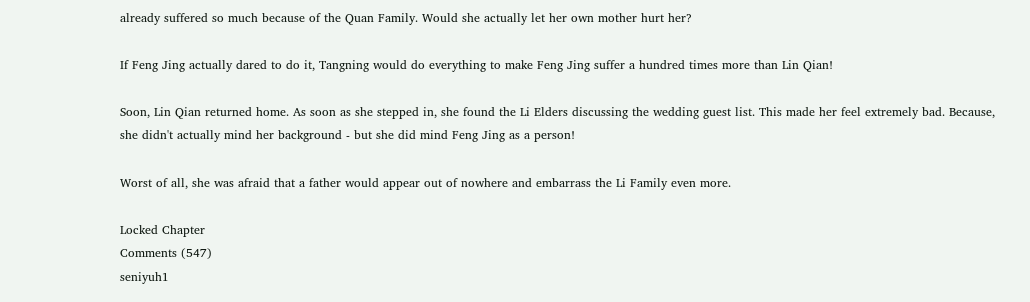already suffered so much because of the Quan Family. Would she actually let her own mother hurt her?

If Feng Jing actually dared to do it, Tangning would do everything to make Feng Jing suffer a hundred times more than Lin Qian!

Soon, Lin Qian returned home. As soon as she stepped in, she found the Li Elders discussing the wedding guest list. This made her feel extremely bad. Because, she didn't actually mind her background - but she did mind Feng Jing as a person!

Worst of all, she was afraid that a father would appear out of nowhere and embarrass the Li Family even more.

Locked Chapter
Comments (547)
seniyuh1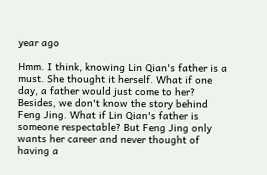year ago

Hmm. I think, knowing Lin Qian's father is a must. She thought it herself. What if one day, a father would just come to her? Besides, we don't know the story behind Feng Jing. What if Lin Qian's father is someone respectable? But Feng Jing only wants her career and never thought of having a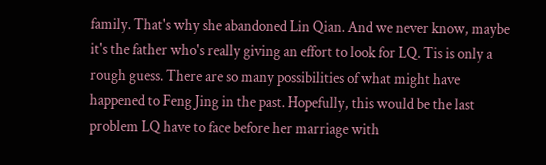family. That's why she abandoned Lin Qian. And we never know, maybe it's the father who's really giving an effort to look for LQ. Tis is only a rough guess. There are so many possibilities of what might have happened to Feng Jing in the past. Hopefully, this would be the last problem LQ have to face before her marriage with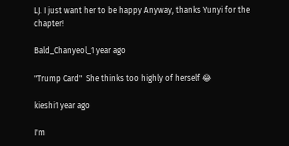LJ. I just want her to be happy Anyway, thanks Yunyi for the chapter!

Bald_Chanyeol_1 year ago

"Trump Card"  She thinks too highly of herself 😂

kieshi1 year ago

I'm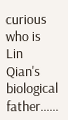curious who is Lin Qian's biological father......